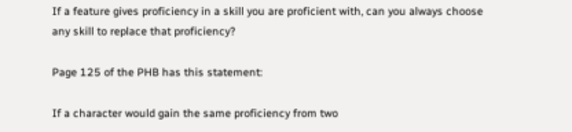If a feature gives proficiency in a skill you are proficient with, can you always choose any skill to replace that proficiency?

Page 125 of the PHB has this statement:

If a character would gain the same proficiency from two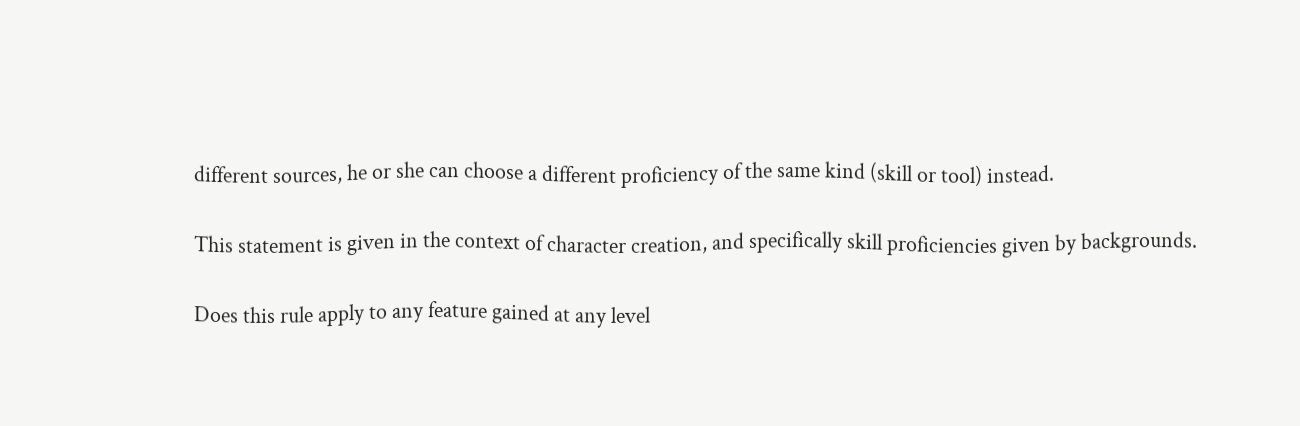different sources, he or she can choose a different proficiency of the same kind (skill or tool) instead.

This statement is given in the context of character creation, and specifically skill proficiencies given by backgrounds.

Does this rule apply to any feature gained at any level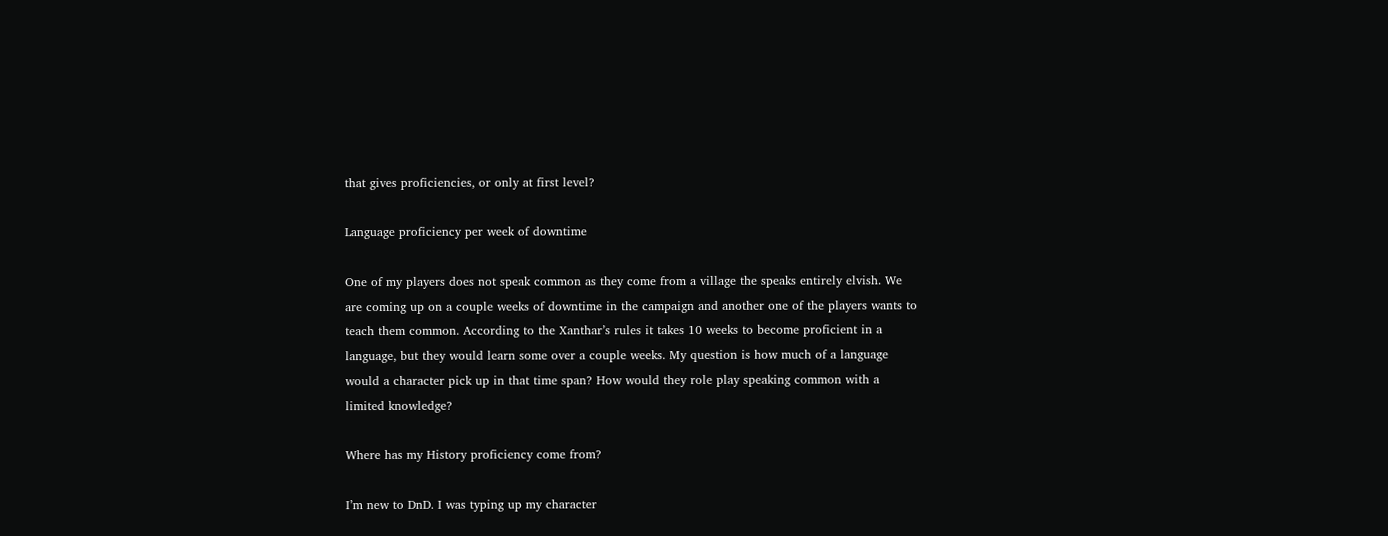that gives proficiencies, or only at first level?

Language proficiency per week of downtime

One of my players does not speak common as they come from a village the speaks entirely elvish. We are coming up on a couple weeks of downtime in the campaign and another one of the players wants to teach them common. According to the Xanthar’s rules it takes 10 weeks to become proficient in a language, but they would learn some over a couple weeks. My question is how much of a language would a character pick up in that time span? How would they role play speaking common with a limited knowledge?

Where has my History proficiency come from?

I’m new to DnD. I was typing up my character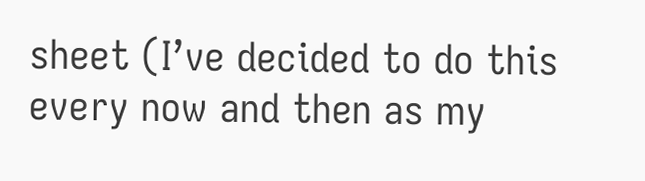sheet (I’ve decided to do this every now and then as my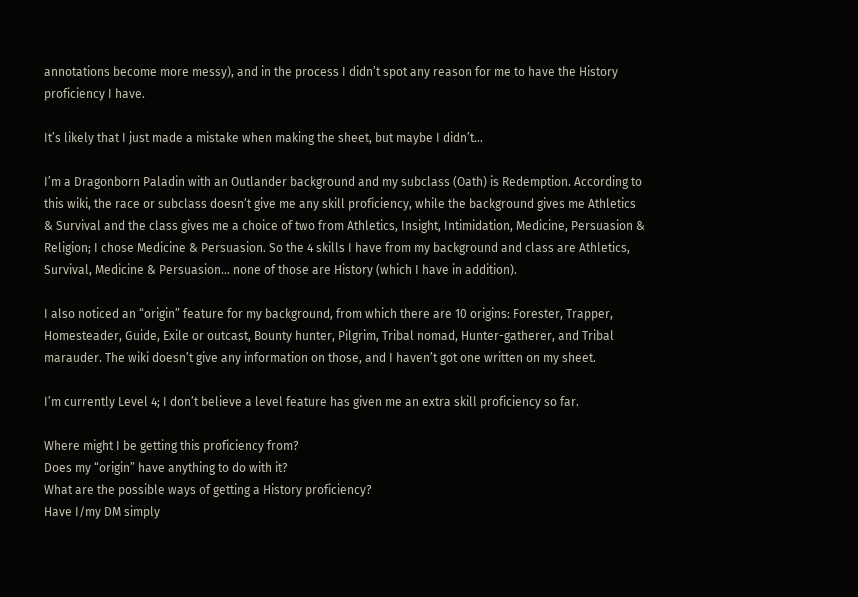annotations become more messy), and in the process I didn’t spot any reason for me to have the History proficiency I have.

It’s likely that I just made a mistake when making the sheet, but maybe I didn’t…

I’m a Dragonborn Paladin with an Outlander background and my subclass (Oath) is Redemption. According to this wiki, the race or subclass doesn’t give me any skill proficiency, while the background gives me Athletics & Survival and the class gives me a choice of two from Athletics, Insight, Intimidation, Medicine, Persuasion & Religion; I chose Medicine & Persuasion. So the 4 skills I have from my background and class are Athletics, Survival, Medicine & Persuasion… none of those are History (which I have in addition).

I also noticed an “origin” feature for my background, from which there are 10 origins: Forester, Trapper, Homesteader, Guide, Exile or outcast, Bounty hunter, Pilgrim, Tribal nomad, Hunter-gatherer, and Tribal marauder. The wiki doesn’t give any information on those, and I haven’t got one written on my sheet.

I’m currently Level 4; I don’t believe a level feature has given me an extra skill proficiency so far.

Where might I be getting this proficiency from?
Does my “origin” have anything to do with it?
What are the possible ways of getting a History proficiency?
Have I/my DM simply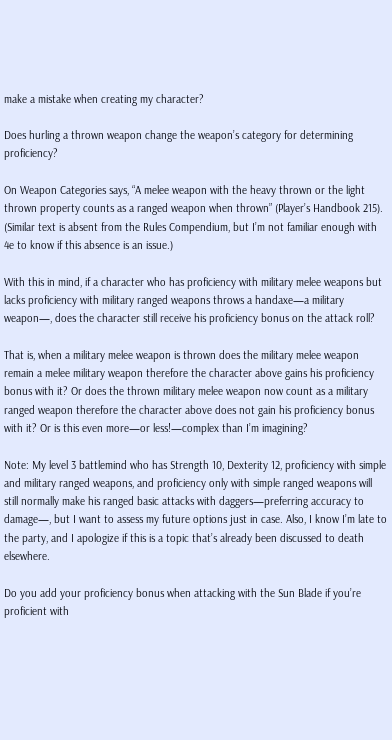make a mistake when creating my character?

Does hurling a thrown weapon change the weapon’s category for determining proficiency?

On Weapon Categories says, “A melee weapon with the heavy thrown or the light thrown property counts as a ranged weapon when thrown” (Player’s Handbook 215). (Similar text is absent from the Rules Compendium, but I’m not familiar enough with 4e to know if this absence is an issue.)

With this in mind, if a character who has proficiency with military melee weapons but lacks proficiency with military ranged weapons throws a handaxe—a military weapon—, does the character still receive his proficiency bonus on the attack roll?

That is, when a military melee weapon is thrown does the military melee weapon remain a melee military weapon therefore the character above gains his proficiency bonus with it? Or does the thrown military melee weapon now count as a military ranged weapon therefore the character above does not gain his proficiency bonus with it? Or is this even more—or less!—complex than I’m imagining?

Note: My level 3 battlemind who has Strength 10, Dexterity 12, proficiency with simple and military ranged weapons, and proficiency only with simple ranged weapons will still normally make his ranged basic attacks with daggers—preferring accuracy to damage—, but I want to assess my future options just in case. Also, I know I’m late to the party, and I apologize if this is a topic that’s already been discussed to death elsewhere.

Do you add your proficiency bonus when attacking with the Sun Blade if you’re proficient with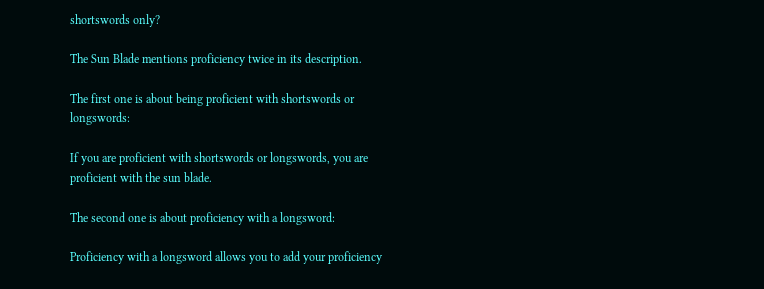shortswords only?

The Sun Blade mentions proficiency twice in its description.

The first one is about being proficient with shortswords or longswords:

If you are proficient with shortswords or longswords, you are proficient with the sun blade.

The second one is about proficiency with a longsword:

Proficiency with a longsword allows you to add your proficiency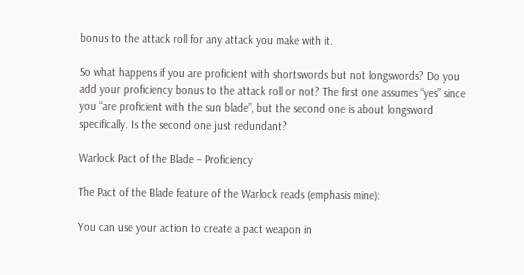bonus to the attack roll for any attack you make with it.

So what happens if you are proficient with shortswords but not longswords? Do you add your proficiency bonus to the attack roll or not? The first one assumes “yes” since you “are proficient with the sun blade”, but the second one is about longsword specifically. Is the second one just redundant?

Warlock Pact of the Blade – Proficiency

The Pact of the Blade feature of the Warlock reads (emphasis mine):

You can use your action to create a pact weapon in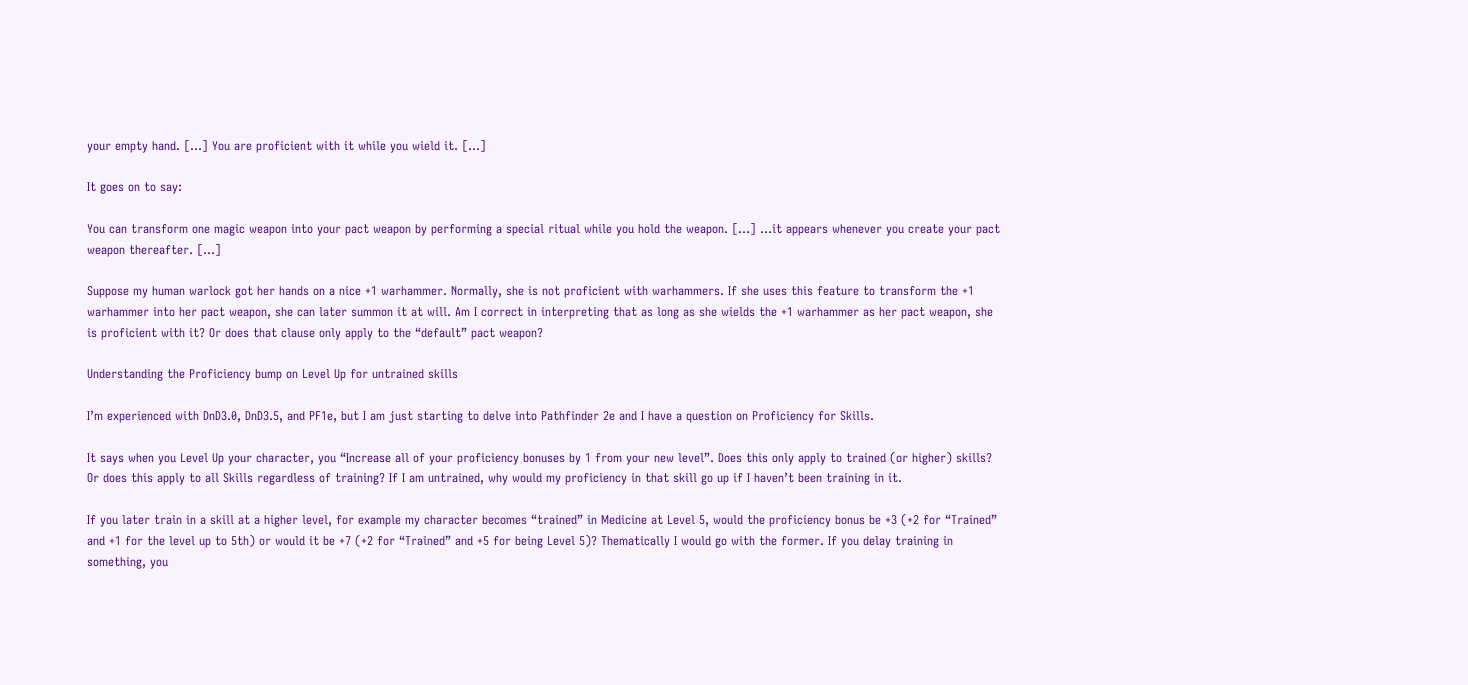your empty hand. […] You are proficient with it while you wield it. […]

It goes on to say:

You can transform one magic weapon into your pact weapon by performing a special ritual while you hold the weapon. […] …it appears whenever you create your pact weapon thereafter. […]

Suppose my human warlock got her hands on a nice +1 warhammer. Normally, she is not proficient with warhammers. If she uses this feature to transform the +1 warhammer into her pact weapon, she can later summon it at will. Am I correct in interpreting that as long as she wields the +1 warhammer as her pact weapon, she is proficient with it? Or does that clause only apply to the “default” pact weapon?

Understanding the Proficiency bump on Level Up for untrained skills

I’m experienced with DnD3.0, DnD3.5, and PF1e, but I am just starting to delve into Pathfinder 2e and I have a question on Proficiency for Skills.

It says when you Level Up your character, you “Increase all of your proficiency bonuses by 1 from your new level”. Does this only apply to trained (or higher) skills? Or does this apply to all Skills regardless of training? If I am untrained, why would my proficiency in that skill go up if I haven’t been training in it.

If you later train in a skill at a higher level, for example my character becomes “trained” in Medicine at Level 5, would the proficiency bonus be +3 (+2 for “Trained” and +1 for the level up to 5th) or would it be +7 (+2 for “Trained” and +5 for being Level 5)? Thematically I would go with the former. If you delay training in something, you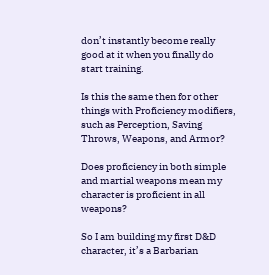don’t instantly become really good at it when you finally do start training.

Is this the same then for other things with Proficiency modifiers, such as Perception, Saving Throws, Weapons, and Armor?

Does proficiency in both simple and martial weapons mean my character is proficient in all weapons?

So I am building my first D&D character, it’s a Barbarian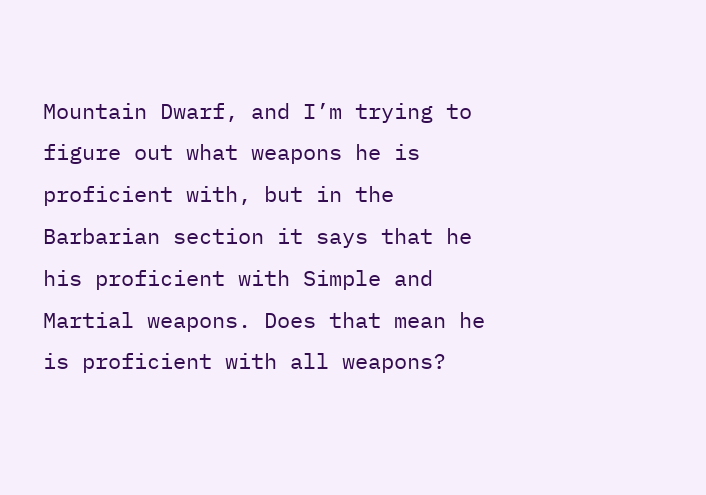Mountain Dwarf, and I’m trying to figure out what weapons he is proficient with, but in the Barbarian section it says that he his proficient with Simple and Martial weapons. Does that mean he is proficient with all weapons?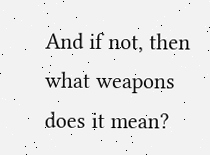And if not, then what weapons does it mean?